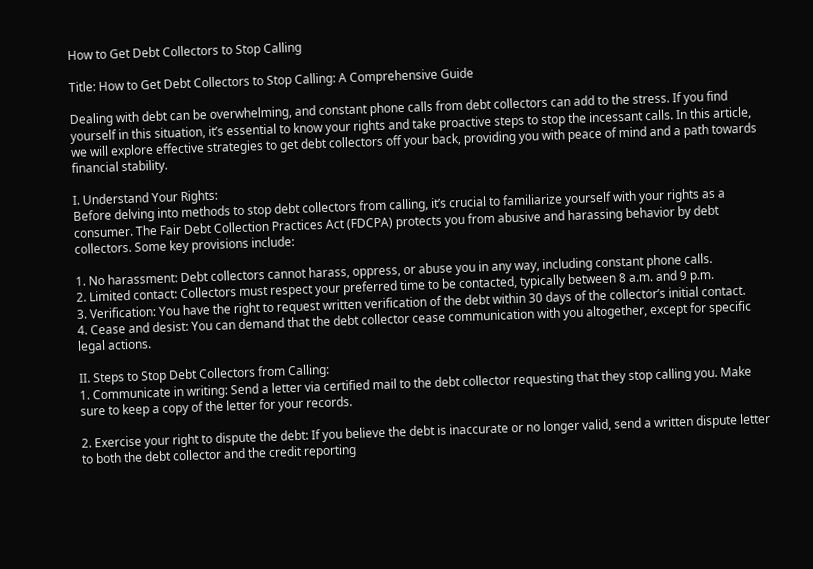How to Get Debt Collectors to Stop Calling

Title: How to Get Debt Collectors to Stop Calling: A Comprehensive Guide

Dealing with debt can be overwhelming, and constant phone calls from debt collectors can add to the stress. If you find yourself in this situation, it’s essential to know your rights and take proactive steps to stop the incessant calls. In this article, we will explore effective strategies to get debt collectors off your back, providing you with peace of mind and a path towards financial stability.

I. Understand Your Rights:
Before delving into methods to stop debt collectors from calling, it’s crucial to familiarize yourself with your rights as a consumer. The Fair Debt Collection Practices Act (FDCPA) protects you from abusive and harassing behavior by debt collectors. Some key provisions include:

1. No harassment: Debt collectors cannot harass, oppress, or abuse you in any way, including constant phone calls.
2. Limited contact: Collectors must respect your preferred time to be contacted, typically between 8 a.m. and 9 p.m.
3. Verification: You have the right to request written verification of the debt within 30 days of the collector’s initial contact.
4. Cease and desist: You can demand that the debt collector cease communication with you altogether, except for specific legal actions.

II. Steps to Stop Debt Collectors from Calling:
1. Communicate in writing: Send a letter via certified mail to the debt collector requesting that they stop calling you. Make sure to keep a copy of the letter for your records.

2. Exercise your right to dispute the debt: If you believe the debt is inaccurate or no longer valid, send a written dispute letter to both the debt collector and the credit reporting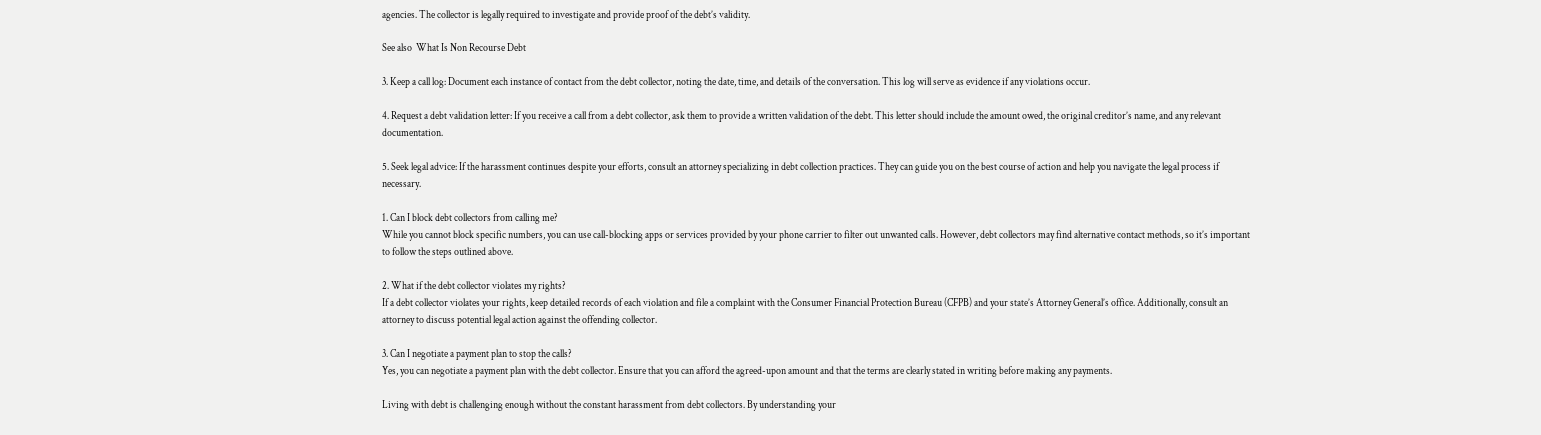agencies. The collector is legally required to investigate and provide proof of the debt’s validity.

See also  What Is Non Recourse Debt

3. Keep a call log: Document each instance of contact from the debt collector, noting the date, time, and details of the conversation. This log will serve as evidence if any violations occur.

4. Request a debt validation letter: If you receive a call from a debt collector, ask them to provide a written validation of the debt. This letter should include the amount owed, the original creditor’s name, and any relevant documentation.

5. Seek legal advice: If the harassment continues despite your efforts, consult an attorney specializing in debt collection practices. They can guide you on the best course of action and help you navigate the legal process if necessary.

1. Can I block debt collectors from calling me?
While you cannot block specific numbers, you can use call-blocking apps or services provided by your phone carrier to filter out unwanted calls. However, debt collectors may find alternative contact methods, so it’s important to follow the steps outlined above.

2. What if the debt collector violates my rights?
If a debt collector violates your rights, keep detailed records of each violation and file a complaint with the Consumer Financial Protection Bureau (CFPB) and your state’s Attorney General’s office. Additionally, consult an attorney to discuss potential legal action against the offending collector.

3. Can I negotiate a payment plan to stop the calls?
Yes, you can negotiate a payment plan with the debt collector. Ensure that you can afford the agreed-upon amount and that the terms are clearly stated in writing before making any payments.

Living with debt is challenging enough without the constant harassment from debt collectors. By understanding your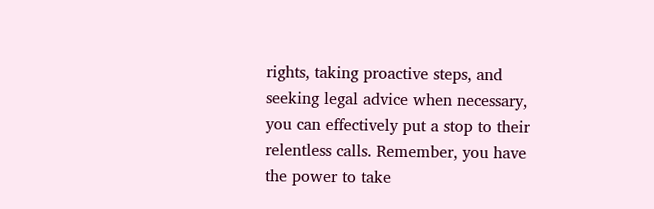rights, taking proactive steps, and seeking legal advice when necessary, you can effectively put a stop to their relentless calls. Remember, you have the power to take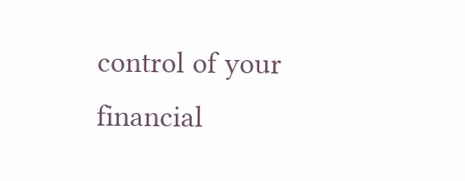control of your financial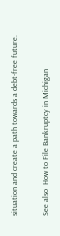situation and create a path towards a debt-free future.

See also  How to File Bankruptcy in Michigan